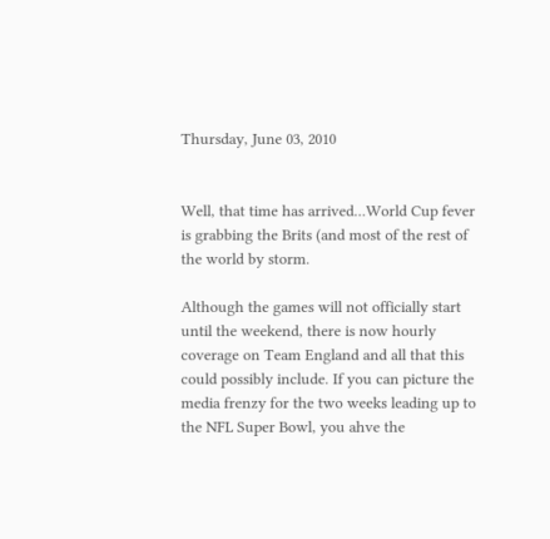Thursday, June 03, 2010


Well, that time has arrived...World Cup fever is grabbing the Brits (and most of the rest of the world by storm.

Although the games will not officially start until the weekend, there is now hourly coverage on Team England and all that this could possibly include. If you can picture the media frenzy for the two weeks leading up to the NFL Super Bowl, you ahve the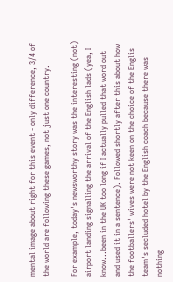mental image about right for this event - only difference, 3/4 of the world are following these games, not just one country.

For example, today's newsworthy story was the interesting (not) airport landing signalling the arrival of the English lads (yea, I know...been in the UK too long if I actually pulled that word out and used it in a sentence). Followed shortly after this about how the footballers' wives were not keen on the choice of the Englis team's secluded hotel by the English coach because there was nothing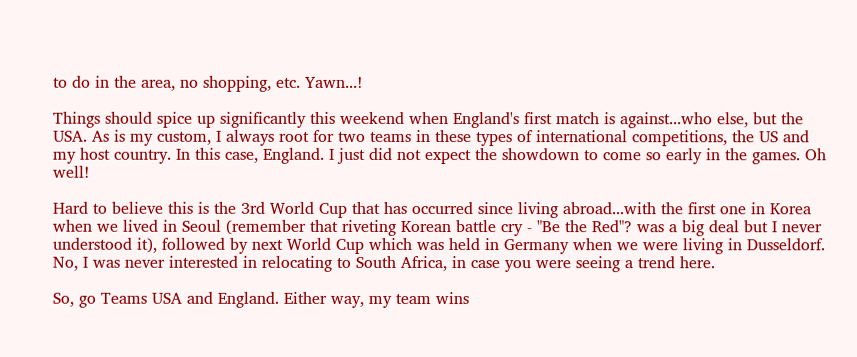to do in the area, no shopping, etc. Yawn...!

Things should spice up significantly this weekend when England's first match is against...who else, but the USA. As is my custom, I always root for two teams in these types of international competitions, the US and my host country. In this case, England. I just did not expect the showdown to come so early in the games. Oh well!

Hard to believe this is the 3rd World Cup that has occurred since living abroad...with the first one in Korea when we lived in Seoul (remember that riveting Korean battle cry - "Be the Red"? was a big deal but I never understood it), followed by next World Cup which was held in Germany when we were living in Dusseldorf. No, I was never interested in relocating to South Africa, in case you were seeing a trend here.

So, go Teams USA and England. Either way, my team wins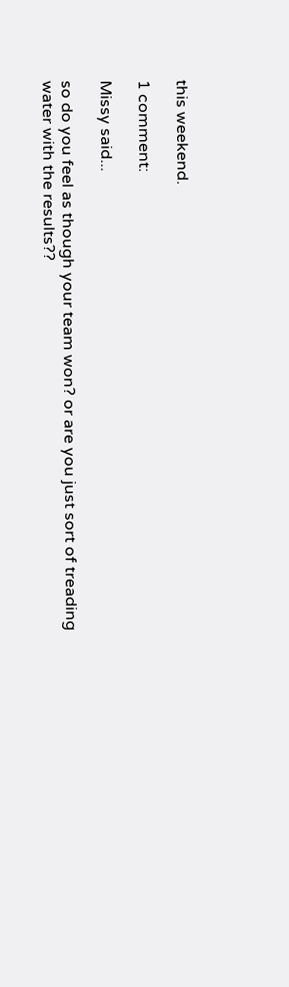this weekend.

1 comment:

Missy said...

so do you feel as though your team won? or are you just sort of treading water with the results??